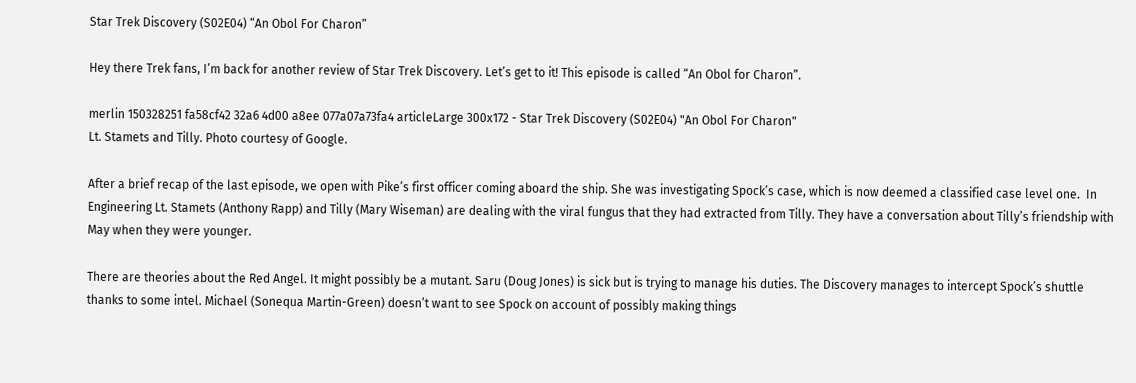Star Trek Discovery (S02E04) “An Obol For Charon”

Hey there Trek fans, I’m back for another review of Star Trek Discovery. Let’s get to it! This episode is called “An Obol for Charon”.

merlin 150328251 fa58cf42 32a6 4d00 a8ee 077a07a73fa4 articleLarge 300x172 - Star Trek Discovery (S02E04) "An Obol For Charon"
Lt. Stamets and Tilly. Photo courtesy of Google.

After a brief recap of the last episode, we open with Pike’s first officer coming aboard the ship. She was investigating Spock’s case, which is now deemed a classified case level one.  In Engineering Lt. Stamets (Anthony Rapp) and Tilly (Mary Wiseman) are dealing with the viral fungus that they had extracted from Tilly. They have a conversation about Tilly’s friendship with May when they were younger.

There are theories about the Red Angel. It might possibly be a mutant. Saru (Doug Jones) is sick but is trying to manage his duties. The Discovery manages to intercept Spock’s shuttle thanks to some intel. Michael (Sonequa Martin-Green) doesn’t want to see Spock on account of possibly making things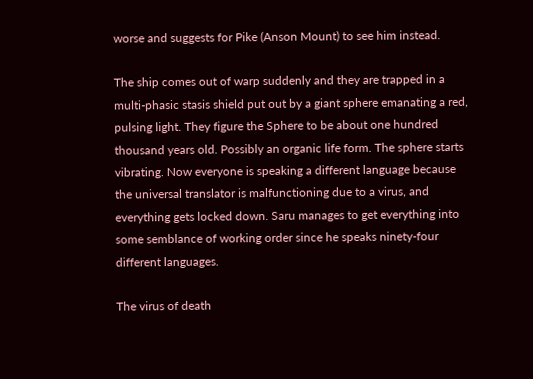worse and suggests for Pike (Anson Mount) to see him instead.

The ship comes out of warp suddenly and they are trapped in a multi-phasic stasis shield put out by a giant sphere emanating a red, pulsing light. They figure the Sphere to be about one hundred thousand years old. Possibly an organic life form. The sphere starts vibrating. Now everyone is speaking a different language because the universal translator is malfunctioning due to a virus, and everything gets locked down. Saru manages to get everything into some semblance of working order since he speaks ninety-four different languages.

The virus of death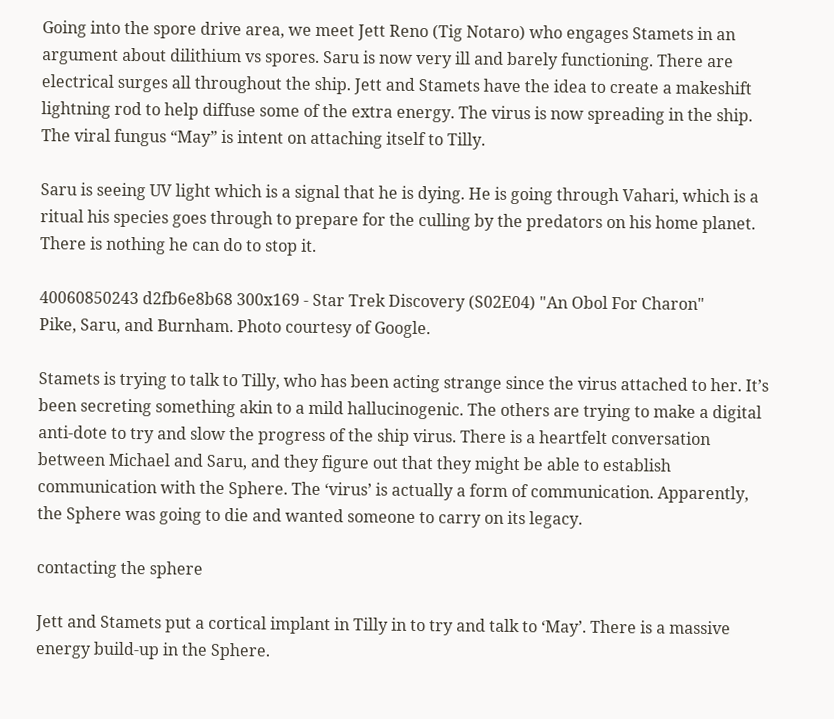Going into the spore drive area, we meet Jett Reno (Tig Notaro) who engages Stamets in an argument about dilithium vs spores. Saru is now very ill and barely functioning. There are electrical surges all throughout the ship. Jett and Stamets have the idea to create a makeshift lightning rod to help diffuse some of the extra energy. The virus is now spreading in the ship. The viral fungus “May” is intent on attaching itself to Tilly.

Saru is seeing UV light which is a signal that he is dying. He is going through Vahari, which is a ritual his species goes through to prepare for the culling by the predators on his home planet. There is nothing he can do to stop it.

40060850243 d2fb6e8b68 300x169 - Star Trek Discovery (S02E04) "An Obol For Charon"
Pike, Saru, and Burnham. Photo courtesy of Google.

Stamets is trying to talk to Tilly, who has been acting strange since the virus attached to her. It’s been secreting something akin to a mild hallucinogenic. The others are trying to make a digital anti-dote to try and slow the progress of the ship virus. There is a heartfelt conversation between Michael and Saru, and they figure out that they might be able to establish communication with the Sphere. The ‘virus’ is actually a form of communication. Apparently, the Sphere was going to die and wanted someone to carry on its legacy.

contacting the sphere

Jett and Stamets put a cortical implant in Tilly in to try and talk to ‘May’. There is a massive energy build-up in the Sphere.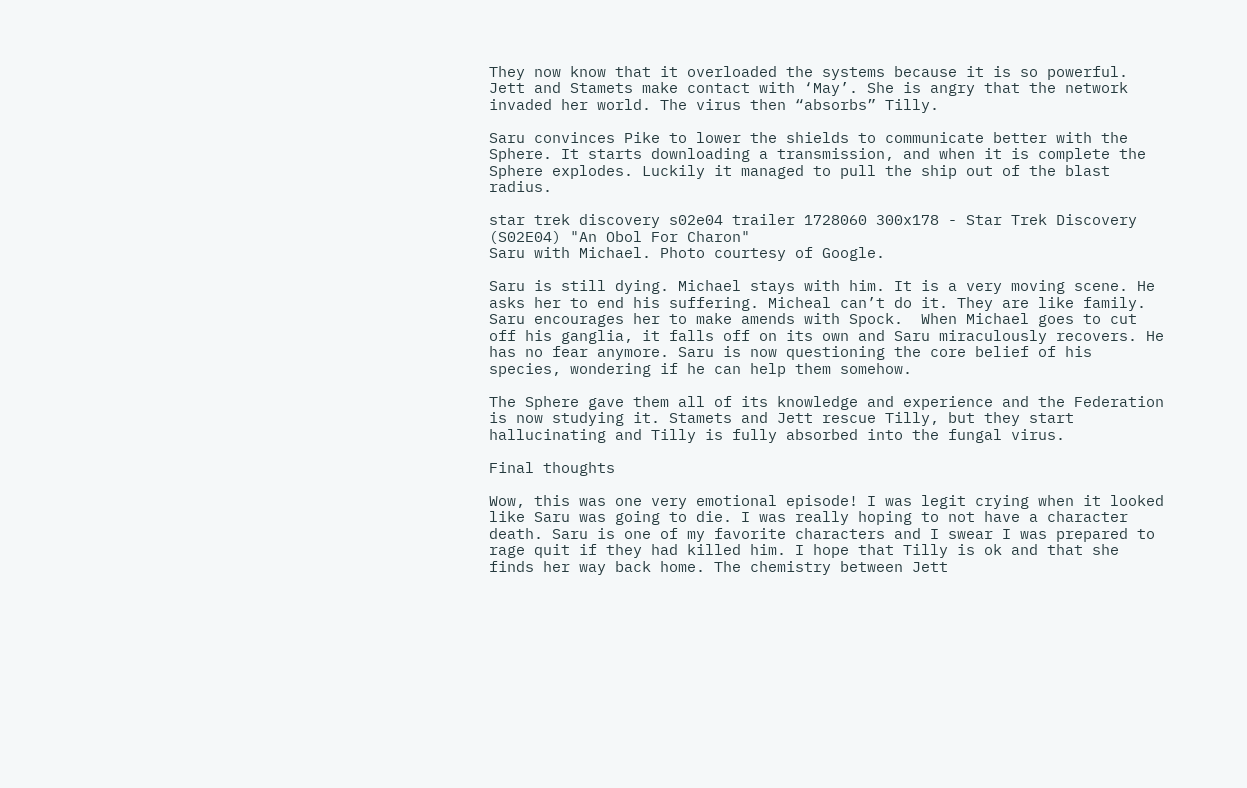They now know that it overloaded the systems because it is so powerful. Jett and Stamets make contact with ‘May’. She is angry that the network invaded her world. The virus then “absorbs” Tilly.

Saru convinces Pike to lower the shields to communicate better with the Sphere. It starts downloading a transmission, and when it is complete the Sphere explodes. Luckily it managed to pull the ship out of the blast radius.

star trek discovery s02e04 trailer 1728060 300x178 - Star Trek Discovery (S02E04) "An Obol For Charon"
Saru with Michael. Photo courtesy of Google.

Saru is still dying. Michael stays with him. It is a very moving scene. He asks her to end his suffering. Micheal can’t do it. They are like family. Saru encourages her to make amends with Spock.  When Michael goes to cut off his ganglia, it falls off on its own and Saru miraculously recovers. He has no fear anymore. Saru is now questioning the core belief of his species, wondering if he can help them somehow.

The Sphere gave them all of its knowledge and experience and the Federation is now studying it. Stamets and Jett rescue Tilly, but they start hallucinating and Tilly is fully absorbed into the fungal virus.

Final thoughts

Wow, this was one very emotional episode! I was legit crying when it looked like Saru was going to die. I was really hoping to not have a character death. Saru is one of my favorite characters and I swear I was prepared to rage quit if they had killed him. I hope that Tilly is ok and that she finds her way back home. The chemistry between Jett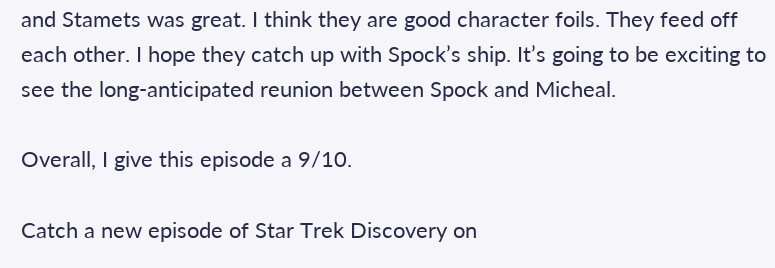and Stamets was great. I think they are good character foils. They feed off each other. I hope they catch up with Spock’s ship. It’s going to be exciting to see the long-anticipated reunion between Spock and Micheal.

Overall, I give this episode a 9/10.

Catch a new episode of Star Trek Discovery on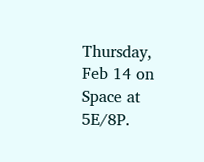Thursday, Feb 14 on Space at 5E/8P.